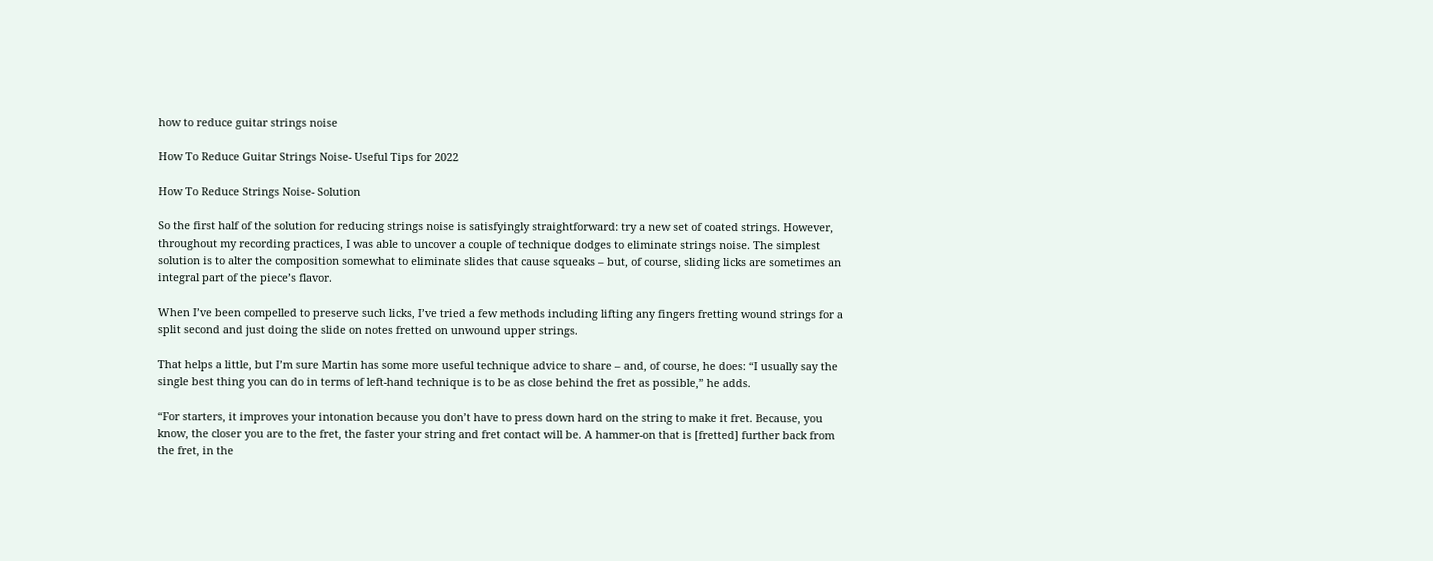how to reduce guitar strings noise

How To Reduce Guitar Strings Noise- Useful Tips for 2022

How To Reduce Strings Noise- Solution

So the first half of the solution for reducing strings noise is satisfyingly straightforward: try a new set of coated strings. However, throughout my recording practices, I was able to uncover a couple of technique dodges to eliminate strings noise. The simplest solution is to alter the composition somewhat to eliminate slides that cause squeaks – but, of course, sliding licks are sometimes an integral part of the piece’s flavor.

When I’ve been compelled to preserve such licks, I’ve tried a few methods including lifting any fingers fretting wound strings for a split second and just doing the slide on notes fretted on unwound upper strings.

That helps a little, but I’m sure Martin has some more useful technique advice to share – and, of course, he does: “I usually say the single best thing you can do in terms of left-hand technique is to be as close behind the fret as possible,” he adds.

“For starters, it improves your intonation because you don’t have to press down hard on the string to make it fret. Because, you know, the closer you are to the fret, the faster your string and fret contact will be. A hammer-on that is [fretted] further back from the fret, in the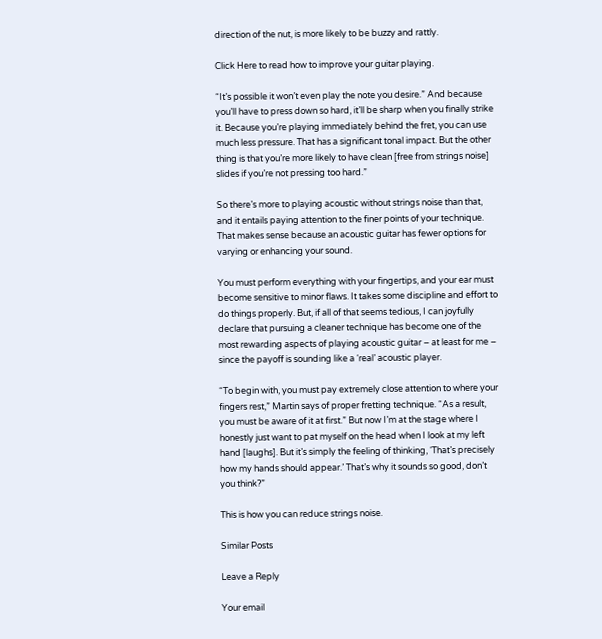direction of the nut, is more likely to be buzzy and rattly.

Click Here to read how to improve your guitar playing.

“It’s possible it won’t even play the note you desire.” And because you’ll have to press down so hard, it’ll be sharp when you finally strike it. Because you’re playing immediately behind the fret, you can use much less pressure. That has a significant tonal impact. But the other thing is that you’re more likely to have clean [free from strings noise] slides if you’re not pressing too hard.”

So there’s more to playing acoustic without strings noise than that, and it entails paying attention to the finer points of your technique. That makes sense because an acoustic guitar has fewer options for varying or enhancing your sound.

You must perform everything with your fingertips, and your ear must become sensitive to minor flaws. It takes some discipline and effort to do things properly. But, if all of that seems tedious, I can joyfully declare that pursuing a cleaner technique has become one of the most rewarding aspects of playing acoustic guitar – at least for me – since the payoff is sounding like a ‘real’ acoustic player.

“To begin with, you must pay extremely close attention to where your fingers rest,” Martin says of proper fretting technique. “As a result, you must be aware of it at first.” But now I’m at the stage where I honestly just want to pat myself on the head when I look at my left hand [laughs]. But it’s simply the feeling of thinking, ‘That’s precisely how my hands should appear.’ That’s why it sounds so good, don’t you think?”

This is how you can reduce strings noise.

Similar Posts

Leave a Reply

Your email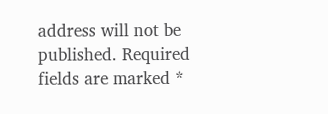address will not be published. Required fields are marked *